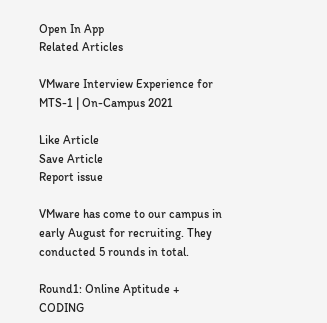Open In App
Related Articles

VMware Interview Experience for MTS-1 | On-Campus 2021

Like Article
Save Article
Report issue

VMware has come to our campus in early August for recruiting. They conducted 5 rounds in total.

Round1: Online Aptitude + CODING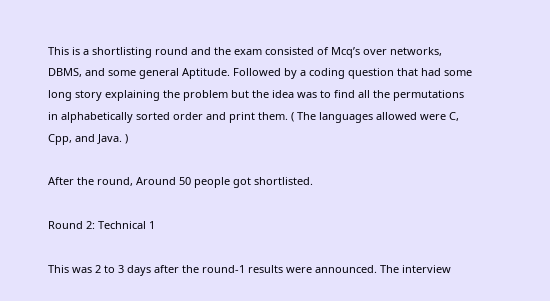This is a shortlisting round and the exam consisted of Mcq’s over networks, DBMS, and some general Aptitude. Followed by a coding question that had some long story explaining the problem but the idea was to find all the permutations in alphabetically sorted order and print them. ( The languages allowed were C, Cpp, and Java. )

After the round, Around 50 people got shortlisted.

Round 2: Technical 1

This was 2 to 3 days after the round-1 results were announced. The interview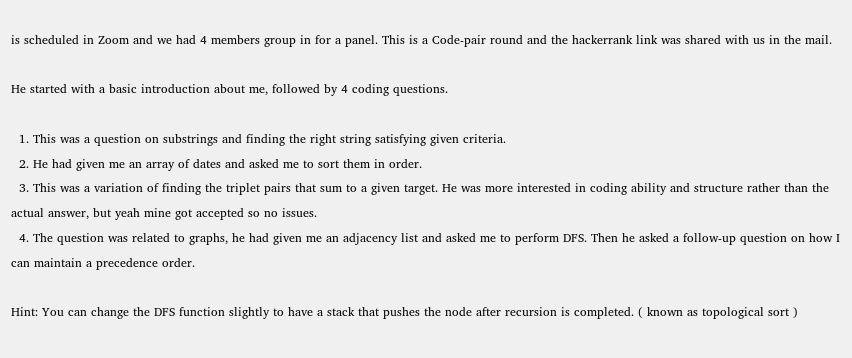is scheduled in Zoom and we had 4 members group in for a panel. This is a Code-pair round and the hackerrank link was shared with us in the mail.

He started with a basic introduction about me, followed by 4 coding questions.

  1. This was a question on substrings and finding the right string satisfying given criteria.
  2. He had given me an array of dates and asked me to sort them in order.
  3. This was a variation of finding the triplet pairs that sum to a given target. He was more interested in coding ability and structure rather than the actual answer, but yeah mine got accepted so no issues.
  4. The question was related to graphs, he had given me an adjacency list and asked me to perform DFS. Then he asked a follow-up question on how I can maintain a precedence order.

Hint: You can change the DFS function slightly to have a stack that pushes the node after recursion is completed. ( known as topological sort )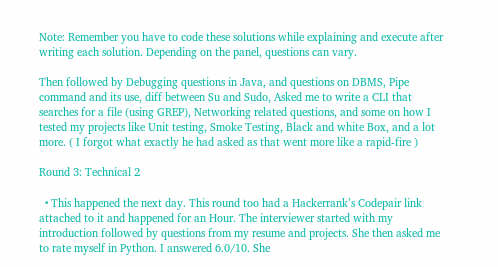Note: Remember you have to code these solutions while explaining and execute after writing each solution. Depending on the panel, questions can vary.

Then followed by Debugging questions in Java, and questions on DBMS, Pipe command and its use, diff between Su and Sudo, Asked me to write a CLI that searches for a file (using GREP), Networking related questions, and some on how I tested my projects like Unit testing, Smoke Testing, Black and white Box, and a lot more. ( I forgot what exactly he had asked as that went more like a rapid-fire )

Round 3: Technical 2

  • This happened the next day. This round too had a Hackerrank’s Codepair link attached to it and happened for an Hour. The interviewer started with my introduction followed by questions from my resume and projects. She then asked me to rate myself in Python. I answered 6.0/10. She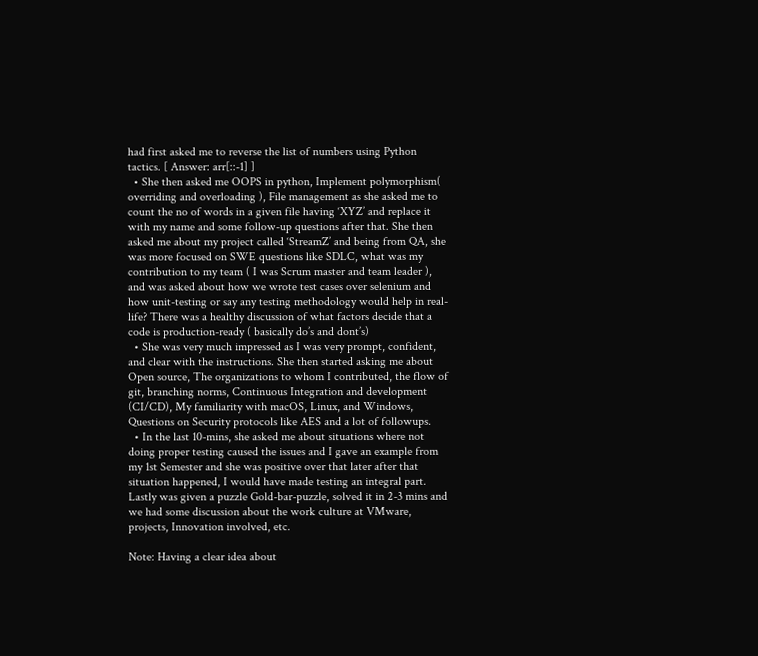had first asked me to reverse the list of numbers using Python tactics. [ Answer: arr[::-1] ]
  • She then asked me OOPS in python, Implement polymorphism( overriding and overloading ), File management as she asked me to count the no of words in a given file having ‘XYZ’ and replace it with my name and some follow-up questions after that. She then asked me about my project called ‘StreamZ’ and being from QA, she was more focused on SWE questions like SDLC, what was my contribution to my team ( I was Scrum master and team leader ), and was asked about how we wrote test cases over selenium and how unit-testing or say any testing methodology would help in real-life? There was a healthy discussion of what factors decide that a code is production-ready ( basically do’s and dont’s)
  • She was very much impressed as I was very prompt, confident, and clear with the instructions. She then started asking me about Open source, The organizations to whom I contributed, the flow of git, branching norms, Continuous Integration and development (CI/CD), My familiarity with macOS, Linux, and Windows, Questions on Security protocols like AES and a lot of followups.
  • In the last 10-mins, she asked me about situations where not doing proper testing caused the issues and I gave an example from my 1st Semester and she was positive over that later after that situation happened, I would have made testing an integral part. Lastly was given a puzzle Gold-bar-puzzle, solved it in 2-3 mins and we had some discussion about the work culture at VMware, projects, Innovation involved, etc.

Note: Having a clear idea about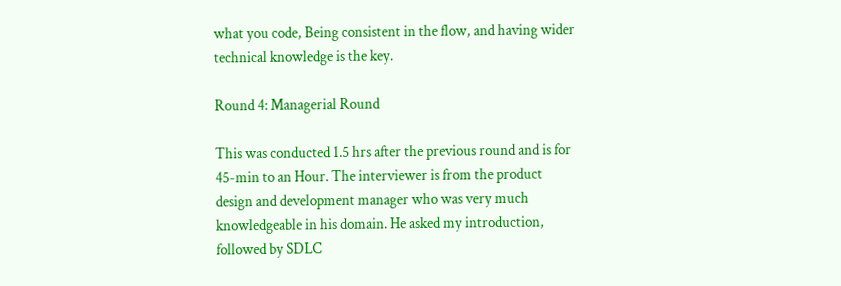what you code, Being consistent in the flow, and having wider technical knowledge is the key.

Round 4: Managerial Round

This was conducted 1.5 hrs after the previous round and is for 45-min to an Hour. The interviewer is from the product design and development manager who was very much knowledgeable in his domain. He asked my introduction, followed by SDLC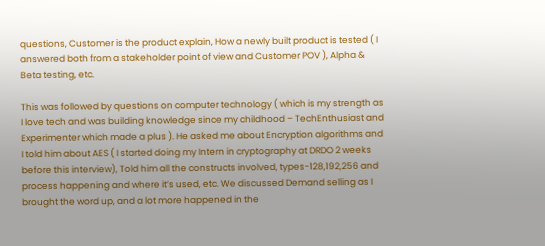questions, Customer is the product explain, How a newly built product is tested ( I answered both from a stakeholder point of view and Customer POV ), Alpha & Beta testing, etc.

This was followed by questions on computer technology ( which is my strength as I love tech and was building knowledge since my childhood – TechEnthusiast and Experimenter which made a plus ). He asked me about Encryption algorithms and I told him about AES ( I started doing my Intern in cryptography at DRDO 2 weeks before this interview), Told him all the constructs involved, types-128,192,256 and process happening and where it’s used, etc. We discussed Demand selling as I brought the word up, and a lot more happened in the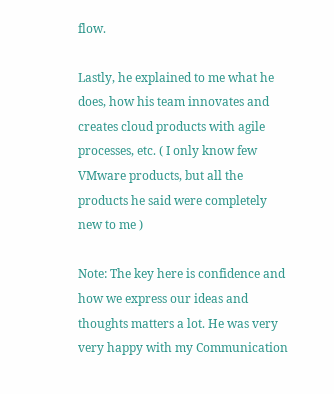flow.

Lastly, he explained to me what he does, how his team innovates and creates cloud products with agile processes, etc. ( I only know few VMware products, but all the products he said were completely new to me )

Note: The key here is confidence and how we express our ideas and thoughts matters a lot. He was very very happy with my Communication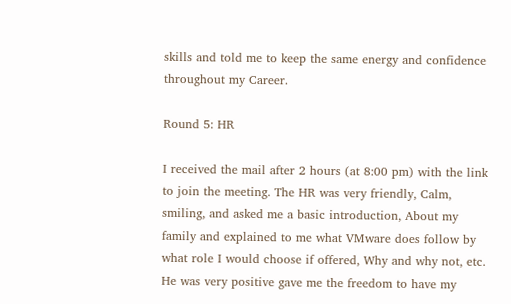skills and told me to keep the same energy and confidence throughout my Career.

Round 5: HR

I received the mail after 2 hours (at 8:00 pm) with the link to join the meeting. The HR was very friendly, Calm, smiling, and asked me a basic introduction, About my family and explained to me what VMware does follow by what role I would choose if offered, Why and why not, etc. He was very positive gave me the freedom to have my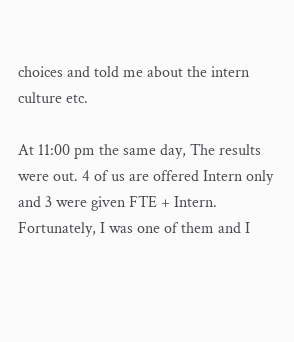choices and told me about the intern culture etc.

At 11:00 pm the same day, The results were out. 4 of us are offered Intern only and 3 were given FTE + Intern. Fortunately, I was one of them and I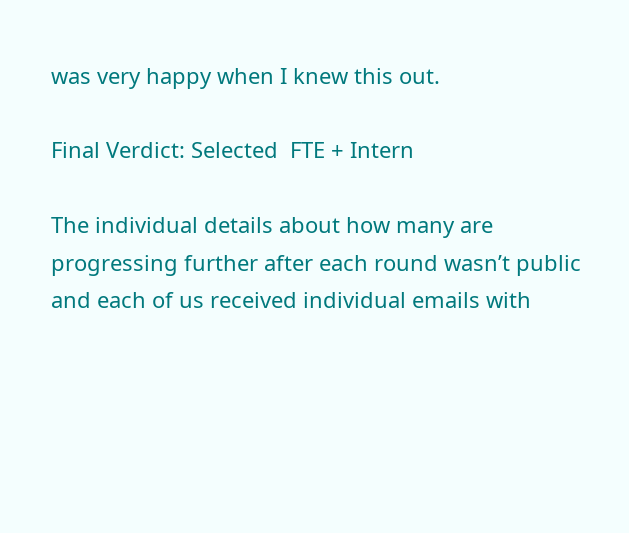was very happy when I knew this out.

Final Verdict: Selected  FTE + Intern

The individual details about how many are progressing further after each round wasn’t public and each of us received individual emails with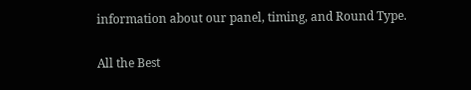information about our panel, timing, and Round Type.

All the Best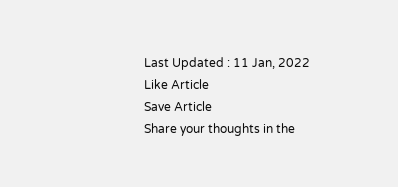Last Updated : 11 Jan, 2022
Like Article
Save Article
Share your thoughts in the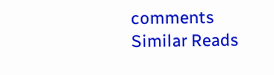comments
Similar Reads